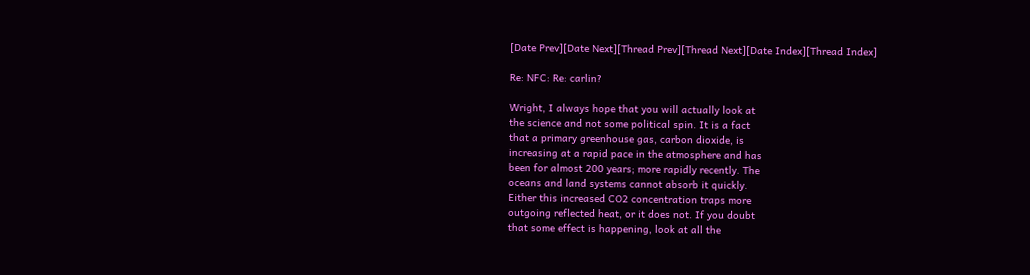[Date Prev][Date Next][Thread Prev][Thread Next][Date Index][Thread Index]

Re: NFC: Re: carlin?

Wright, I always hope that you will actually look at
the science and not some political spin. It is a fact
that a primary greenhouse gas, carbon dioxide, is
increasing at a rapid pace in the atmosphere and has
been for almost 200 years; more rapidly recently. The
oceans and land systems cannot absorb it quickly.
Either this increased CO2 concentration traps more
outgoing reflected heat, or it does not. If you doubt
that some effect is happening, look at all the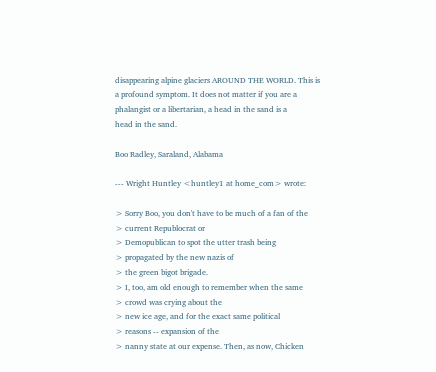disappearing alpine glaciers AROUND THE WORLD. This is
a profound symptom. It does not matter if you are a
phalangist or a libertarian, a head in the sand is a
head in the sand.

Boo Radley, Saraland, Alabama

--- Wright Huntley <huntley1 at home_com> wrote:

> Sorry Boo, you don't have to be much of a fan of the
> current Republocrat or
> Demopublican to spot the utter trash being
> propagated by the new nazis of
> the green bigot brigade.
> I, too, am old enough to remember when the same
> crowd was crying about the
> new ice age, and for the exact same political
> reasons -- expansion of the
> nanny state at our expense. Then, as now, Chicken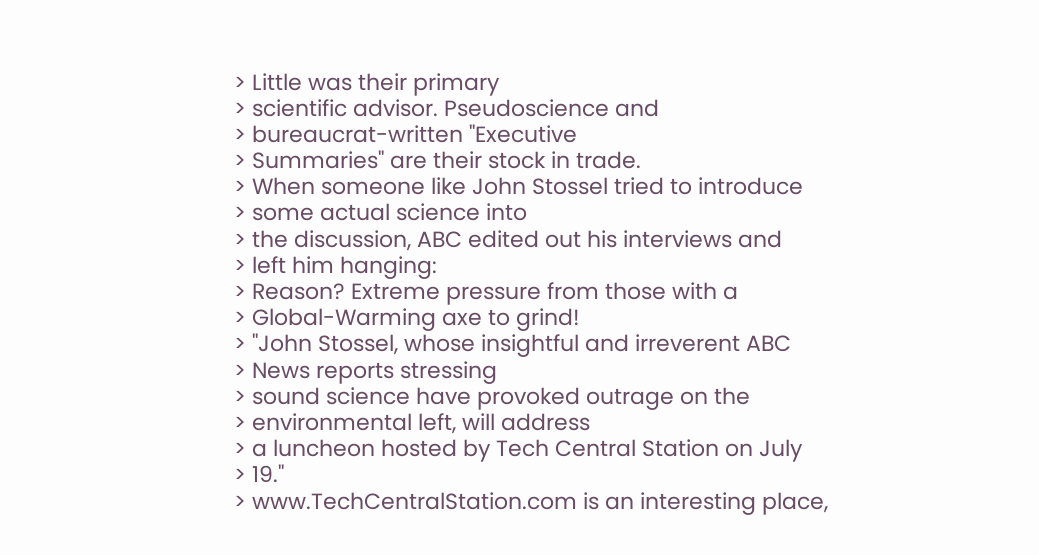> Little was their primary
> scientific advisor. Pseudoscience and
> bureaucrat-written "Executive
> Summaries" are their stock in trade.
> When someone like John Stossel tried to introduce
> some actual science into
> the discussion, ABC edited out his interviews and
> left him hanging:
> Reason? Extreme pressure from those with a
> Global-Warming axe to grind!
> "John Stossel, whose insightful and irreverent ABC
> News reports stressing
> sound science have provoked outrage on the
> environmental left, will address
> a luncheon hosted by Tech Central Station on July
> 19."
> www.TechCentralStation.com is an interesting place,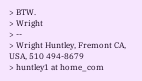> BTW.
> Wright
> --
> Wright Huntley, Fremont CA, USA, 510 494-8679
> huntley1 at home_com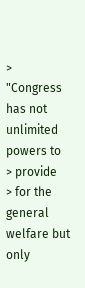>         "Congress has not unlimited powers to
> provide
> for the general welfare but only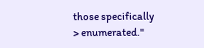those specifically
> enumerated."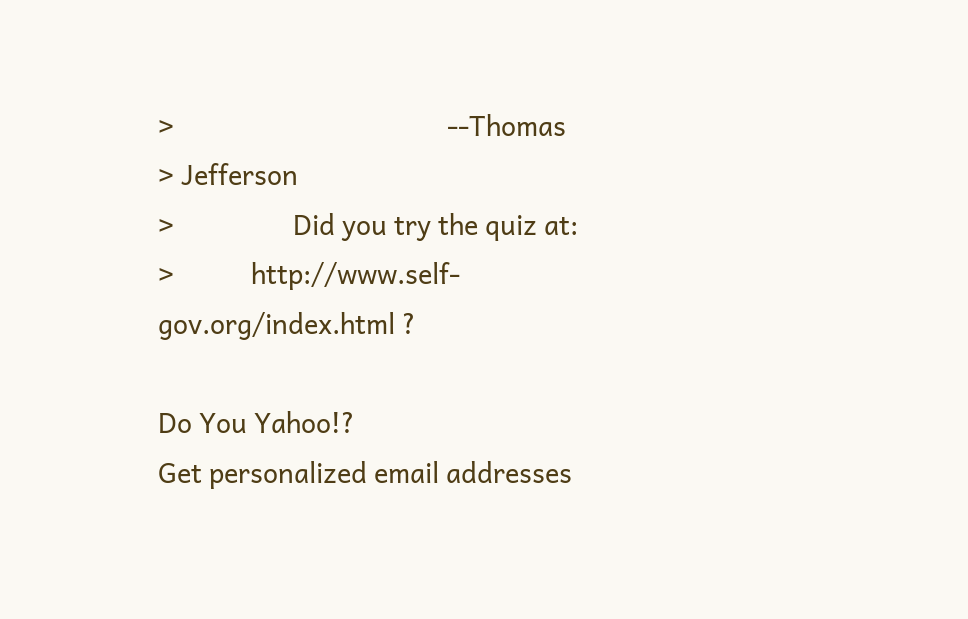>                                       --Thomas
> Jefferson
>                 Did you try the quiz at:
>           http://www.self-gov.org/index.html ?

Do You Yahoo!?
Get personalized email addresses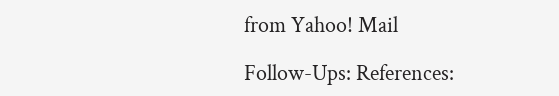from Yahoo! Mail

Follow-Ups: References: